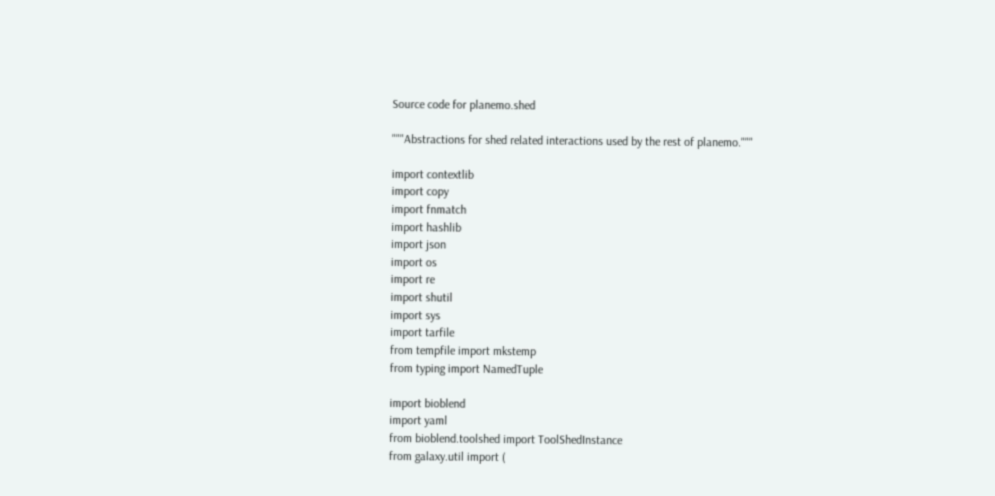Source code for planemo.shed

"""Abstractions for shed related interactions used by the rest of planemo."""

import contextlib
import copy
import fnmatch
import hashlib
import json
import os
import re
import shutil
import sys
import tarfile
from tempfile import mkstemp
from typing import NamedTuple

import bioblend
import yaml
from bioblend.toolshed import ToolShedInstance
from galaxy.util import (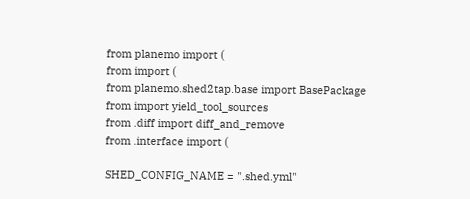from planemo import (
from import (
from planemo.shed2tap.base import BasePackage
from import yield_tool_sources
from .diff import diff_and_remove
from .interface import (

SHED_CONFIG_NAME = ".shed.yml"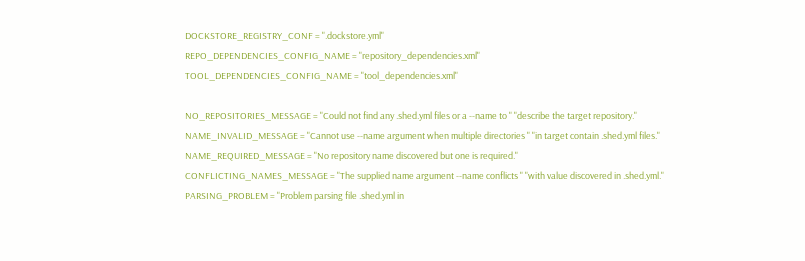DOCKSTORE_REGISTRY_CONF = ".dockstore.yml"
REPO_DEPENDENCIES_CONFIG_NAME = "repository_dependencies.xml"
TOOL_DEPENDENCIES_CONFIG_NAME = "tool_dependencies.xml"

NO_REPOSITORIES_MESSAGE = "Could not find any .shed.yml files or a --name to " "describe the target repository."
NAME_INVALID_MESSAGE = "Cannot use --name argument when multiple directories " "in target contain .shed.yml files."
NAME_REQUIRED_MESSAGE = "No repository name discovered but one is required."
CONFLICTING_NAMES_MESSAGE = "The supplied name argument --name conflicts " "with value discovered in .shed.yml."
PARSING_PROBLEM = "Problem parsing file .shed.yml in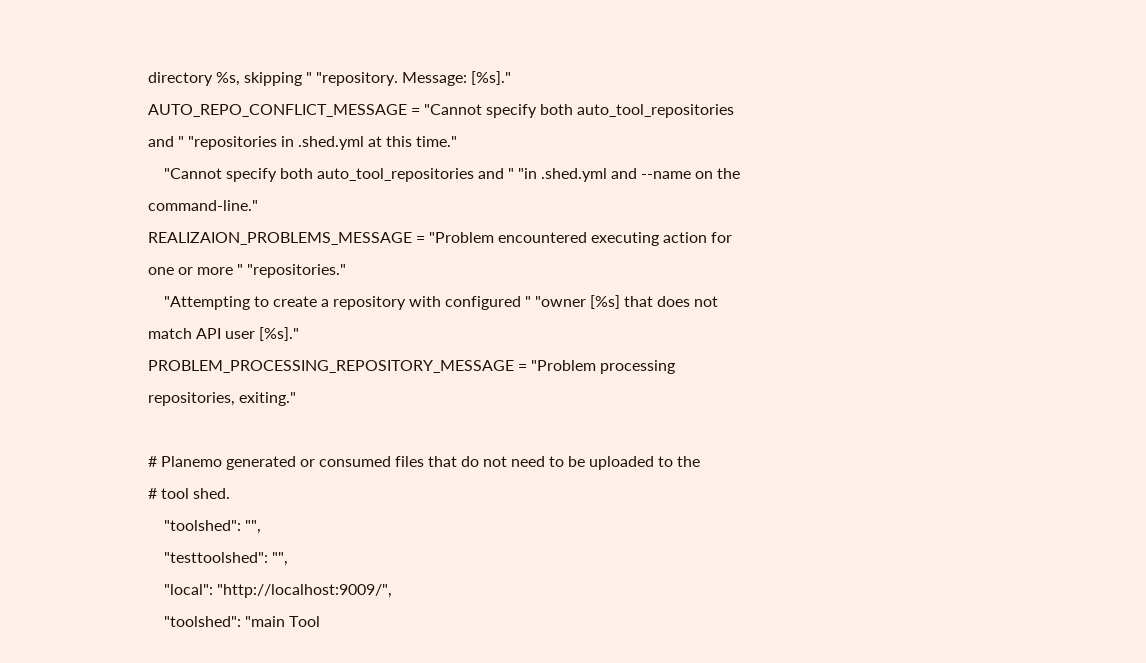directory %s, skipping " "repository. Message: [%s]."
AUTO_REPO_CONFLICT_MESSAGE = "Cannot specify both auto_tool_repositories and " "repositories in .shed.yml at this time."
    "Cannot specify both auto_tool_repositories and " "in .shed.yml and --name on the command-line."
REALIZAION_PROBLEMS_MESSAGE = "Problem encountered executing action for one or more " "repositories."
    "Attempting to create a repository with configured " "owner [%s] that does not match API user [%s]."
PROBLEM_PROCESSING_REPOSITORY_MESSAGE = "Problem processing repositories, exiting."

# Planemo generated or consumed files that do not need to be uploaded to the
# tool shed.
    "toolshed": "",
    "testtoolshed": "",
    "local": "http://localhost:9009/",
    "toolshed": "main Tool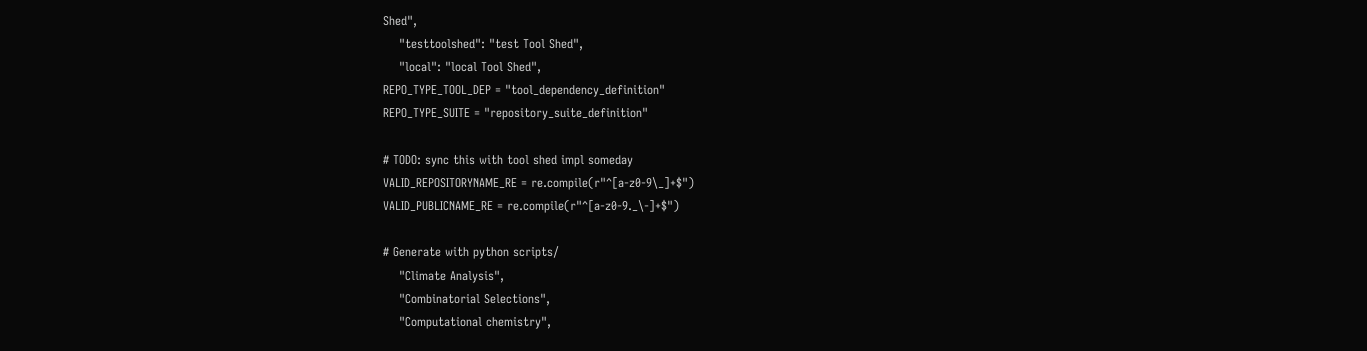Shed",
    "testtoolshed": "test Tool Shed",
    "local": "local Tool Shed",
REPO_TYPE_TOOL_DEP = "tool_dependency_definition"
REPO_TYPE_SUITE = "repository_suite_definition"

# TODO: sync this with tool shed impl someday
VALID_REPOSITORYNAME_RE = re.compile(r"^[a-z0-9\_]+$")
VALID_PUBLICNAME_RE = re.compile(r"^[a-z0-9._\-]+$")

# Generate with python scripts/
    "Climate Analysis",
    "Combinatorial Selections",
    "Computational chemistry",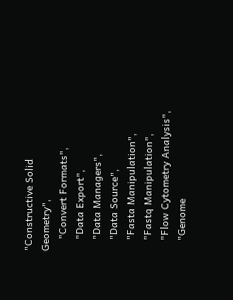"Constructive Solid Geometry",
    "Convert Formats",
    "Data Export",
    "Data Managers",
    "Data Source",
    "Fasta Manipulation",
    "Fastq Manipulation",
    "Flow Cytometry Analysis",
    "Genome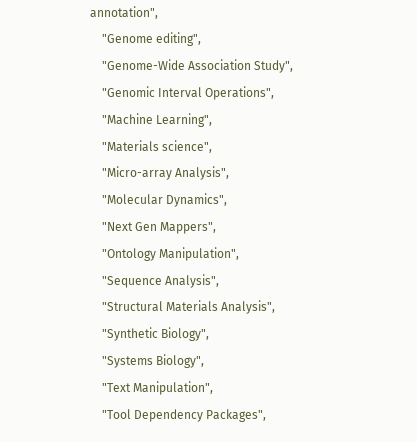annotation",
    "Genome editing",
    "Genome-Wide Association Study",
    "Genomic Interval Operations",
    "Machine Learning",
    "Materials science",
    "Micro-array Analysis",
    "Molecular Dynamics",
    "Next Gen Mappers",
    "Ontology Manipulation",
    "Sequence Analysis",
    "Structural Materials Analysis",
    "Synthetic Biology",
    "Systems Biology",
    "Text Manipulation",
    "Tool Dependency Packages",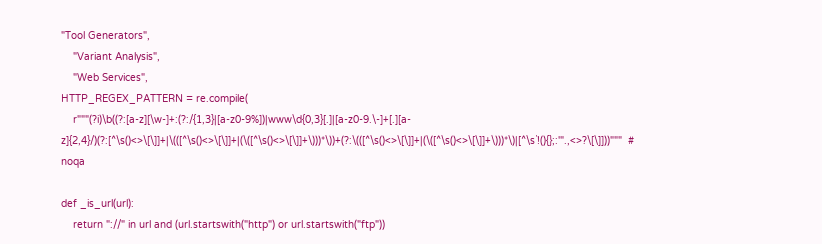"Tool Generators",
    "Variant Analysis",
    "Web Services",
HTTP_REGEX_PATTERN = re.compile(
    r"""(?i)\b((?:[a-z][\w-]+:(?:/{1,3}|[a-z0-9%])|www\d{0,3}[.]|[a-z0-9.\-]+[.][a-z]{2,4}/)(?:[^\s()<>\[\]]+|\(([^\s()<>\[\]]+|(\([^\s()<>\[\]]+\)))*\))+(?:\(([^\s()<>\[\]]+|(\([^\s()<>\[\]]+\)))*\)|[^\s`!(){};:'".,<>?\[\]]))"""  # noqa

def _is_url(url):
    return "://" in url and (url.startswith("http") or url.startswith("ftp"))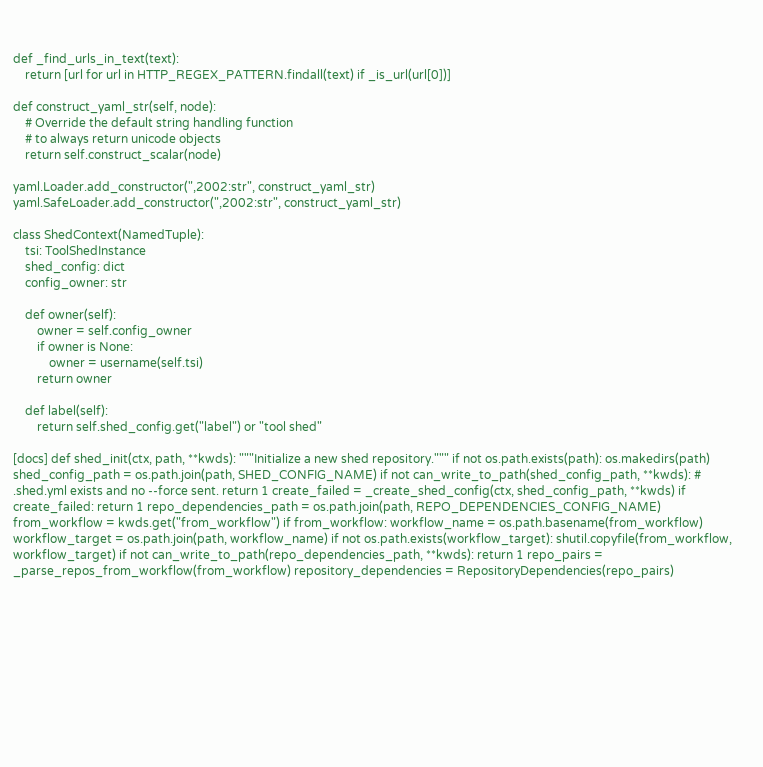def _find_urls_in_text(text):
    return [url for url in HTTP_REGEX_PATTERN.findall(text) if _is_url(url[0])]

def construct_yaml_str(self, node):
    # Override the default string handling function
    # to always return unicode objects
    return self.construct_scalar(node)

yaml.Loader.add_constructor(",2002:str", construct_yaml_str)
yaml.SafeLoader.add_constructor(",2002:str", construct_yaml_str)

class ShedContext(NamedTuple):
    tsi: ToolShedInstance
    shed_config: dict
    config_owner: str

    def owner(self):
        owner = self.config_owner
        if owner is None:
            owner = username(self.tsi)
        return owner

    def label(self):
        return self.shed_config.get("label") or "tool shed"

[docs] def shed_init(ctx, path, **kwds): """Initialize a new shed repository.""" if not os.path.exists(path): os.makedirs(path) shed_config_path = os.path.join(path, SHED_CONFIG_NAME) if not can_write_to_path(shed_config_path, **kwds): # .shed.yml exists and no --force sent. return 1 create_failed = _create_shed_config(ctx, shed_config_path, **kwds) if create_failed: return 1 repo_dependencies_path = os.path.join(path, REPO_DEPENDENCIES_CONFIG_NAME) from_workflow = kwds.get("from_workflow") if from_workflow: workflow_name = os.path.basename(from_workflow) workflow_target = os.path.join(path, workflow_name) if not os.path.exists(workflow_target): shutil.copyfile(from_workflow, workflow_target) if not can_write_to_path(repo_dependencies_path, **kwds): return 1 repo_pairs = _parse_repos_from_workflow(from_workflow) repository_dependencies = RepositoryDependencies(repo_pairs)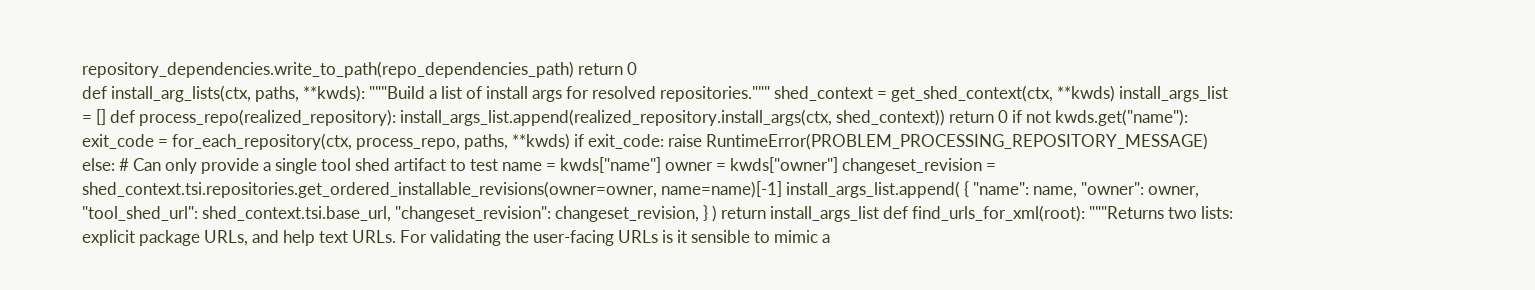repository_dependencies.write_to_path(repo_dependencies_path) return 0
def install_arg_lists(ctx, paths, **kwds): """Build a list of install args for resolved repositories.""" shed_context = get_shed_context(ctx, **kwds) install_args_list = [] def process_repo(realized_repository): install_args_list.append(realized_repository.install_args(ctx, shed_context)) return 0 if not kwds.get("name"): exit_code = for_each_repository(ctx, process_repo, paths, **kwds) if exit_code: raise RuntimeError(PROBLEM_PROCESSING_REPOSITORY_MESSAGE) else: # Can only provide a single tool shed artifact to test name = kwds["name"] owner = kwds["owner"] changeset_revision = shed_context.tsi.repositories.get_ordered_installable_revisions(owner=owner, name=name)[-1] install_args_list.append( { "name": name, "owner": owner, "tool_shed_url": shed_context.tsi.base_url, "changeset_revision": changeset_revision, } ) return install_args_list def find_urls_for_xml(root): """Returns two lists: explicit package URLs, and help text URLs. For validating the user-facing URLs is it sensible to mimic a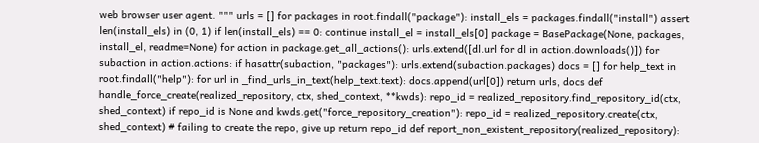web browser user agent. """ urls = [] for packages in root.findall("package"): install_els = packages.findall("install") assert len(install_els) in (0, 1) if len(install_els) == 0: continue install_el = install_els[0] package = BasePackage(None, packages, install_el, readme=None) for action in package.get_all_actions(): urls.extend([dl.url for dl in action.downloads()]) for subaction in action.actions: if hasattr(subaction, "packages"): urls.extend(subaction.packages) docs = [] for help_text in root.findall("help"): for url in _find_urls_in_text(help_text.text): docs.append(url[0]) return urls, docs def handle_force_create(realized_repository, ctx, shed_context, **kwds): repo_id = realized_repository.find_repository_id(ctx, shed_context) if repo_id is None and kwds.get("force_repository_creation"): repo_id = realized_repository.create(ctx, shed_context) # failing to create the repo, give up return repo_id def report_non_existent_repository(realized_repository):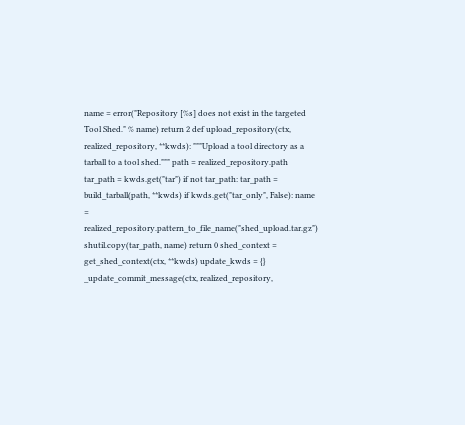name = error("Repository [%s] does not exist in the targeted Tool Shed." % name) return 2 def upload_repository(ctx, realized_repository, **kwds): """Upload a tool directory as a tarball to a tool shed.""" path = realized_repository.path tar_path = kwds.get("tar") if not tar_path: tar_path = build_tarball(path, **kwds) if kwds.get("tar_only", False): name = realized_repository.pattern_to_file_name("shed_upload.tar.gz") shutil.copy(tar_path, name) return 0 shed_context = get_shed_context(ctx, **kwds) update_kwds = {} _update_commit_message(ctx, realized_repository,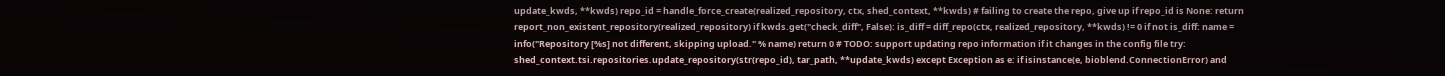update_kwds, **kwds) repo_id = handle_force_create(realized_repository, ctx, shed_context, **kwds) # failing to create the repo, give up if repo_id is None: return report_non_existent_repository(realized_repository) if kwds.get("check_diff", False): is_diff = diff_repo(ctx, realized_repository, **kwds) != 0 if not is_diff: name = info("Repository [%s] not different, skipping upload." % name) return 0 # TODO: support updating repo information if it changes in the config file try: shed_context.tsi.repositories.update_repository(str(repo_id), tar_path, **update_kwds) except Exception as e: if isinstance(e, bioblend.ConnectionError) and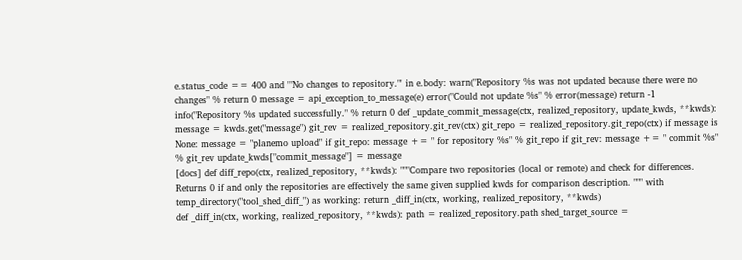e.status_code == 400 and '"No changes to repository."' in e.body: warn("Repository %s was not updated because there were no changes" % return 0 message = api_exception_to_message(e) error("Could not update %s" % error(message) return -1 info("Repository %s updated successfully." % return 0 def _update_commit_message(ctx, realized_repository, update_kwds, **kwds): message = kwds.get("message") git_rev = realized_repository.git_rev(ctx) git_repo = realized_repository.git_repo(ctx) if message is None: message = "planemo upload" if git_repo: message += " for repository %s" % git_repo if git_rev: message += " commit %s" % git_rev update_kwds["commit_message"] = message
[docs] def diff_repo(ctx, realized_repository, **kwds): """Compare two repositories (local or remote) and check for differences. Returns 0 if and only the repositories are effectively the same given supplied kwds for comparison description. """ with temp_directory("tool_shed_diff_") as working: return _diff_in(ctx, working, realized_repository, **kwds)
def _diff_in(ctx, working, realized_repository, **kwds): path = realized_repository.path shed_target_source =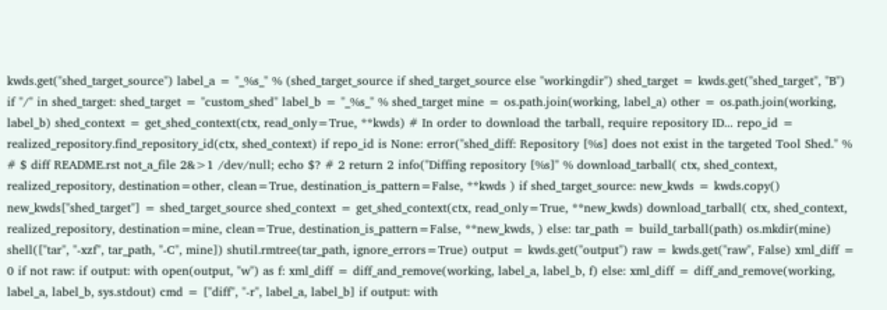kwds.get("shed_target_source") label_a = "_%s_" % (shed_target_source if shed_target_source else "workingdir") shed_target = kwds.get("shed_target", "B") if "/" in shed_target: shed_target = "custom_shed" label_b = "_%s_" % shed_target mine = os.path.join(working, label_a) other = os.path.join(working, label_b) shed_context = get_shed_context(ctx, read_only=True, **kwds) # In order to download the tarball, require repository ID... repo_id = realized_repository.find_repository_id(ctx, shed_context) if repo_id is None: error("shed_diff: Repository [%s] does not exist in the targeted Tool Shed." % # $ diff README.rst not_a_file 2&>1 /dev/null; echo $? # 2 return 2 info("Diffing repository [%s]" % download_tarball( ctx, shed_context, realized_repository, destination=other, clean=True, destination_is_pattern=False, **kwds ) if shed_target_source: new_kwds = kwds.copy() new_kwds["shed_target"] = shed_target_source shed_context = get_shed_context(ctx, read_only=True, **new_kwds) download_tarball( ctx, shed_context, realized_repository, destination=mine, clean=True, destination_is_pattern=False, **new_kwds, ) else: tar_path = build_tarball(path) os.mkdir(mine) shell(["tar", "-xzf", tar_path, "-C", mine]) shutil.rmtree(tar_path, ignore_errors=True) output = kwds.get("output") raw = kwds.get("raw", False) xml_diff = 0 if not raw: if output: with open(output, "w") as f: xml_diff = diff_and_remove(working, label_a, label_b, f) else: xml_diff = diff_and_remove(working, label_a, label_b, sys.stdout) cmd = ["diff", "-r", label_a, label_b] if output: with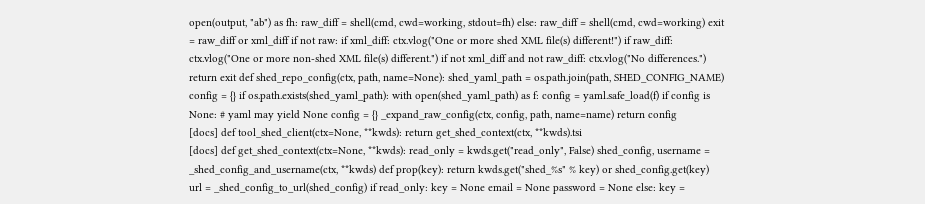open(output, "ab") as fh: raw_diff = shell(cmd, cwd=working, stdout=fh) else: raw_diff = shell(cmd, cwd=working) exit = raw_diff or xml_diff if not raw: if xml_diff: ctx.vlog("One or more shed XML file(s) different!") if raw_diff: ctx.vlog("One or more non-shed XML file(s) different.") if not xml_diff and not raw_diff: ctx.vlog("No differences.") return exit def shed_repo_config(ctx, path, name=None): shed_yaml_path = os.path.join(path, SHED_CONFIG_NAME) config = {} if os.path.exists(shed_yaml_path): with open(shed_yaml_path) as f: config = yaml.safe_load(f) if config is None: # yaml may yield None config = {} _expand_raw_config(ctx, config, path, name=name) return config
[docs] def tool_shed_client(ctx=None, **kwds): return get_shed_context(ctx, **kwds).tsi
[docs] def get_shed_context(ctx=None, **kwds): read_only = kwds.get("read_only", False) shed_config, username = _shed_config_and_username(ctx, **kwds) def prop(key): return kwds.get("shed_%s" % key) or shed_config.get(key) url = _shed_config_to_url(shed_config) if read_only: key = None email = None password = None else: key =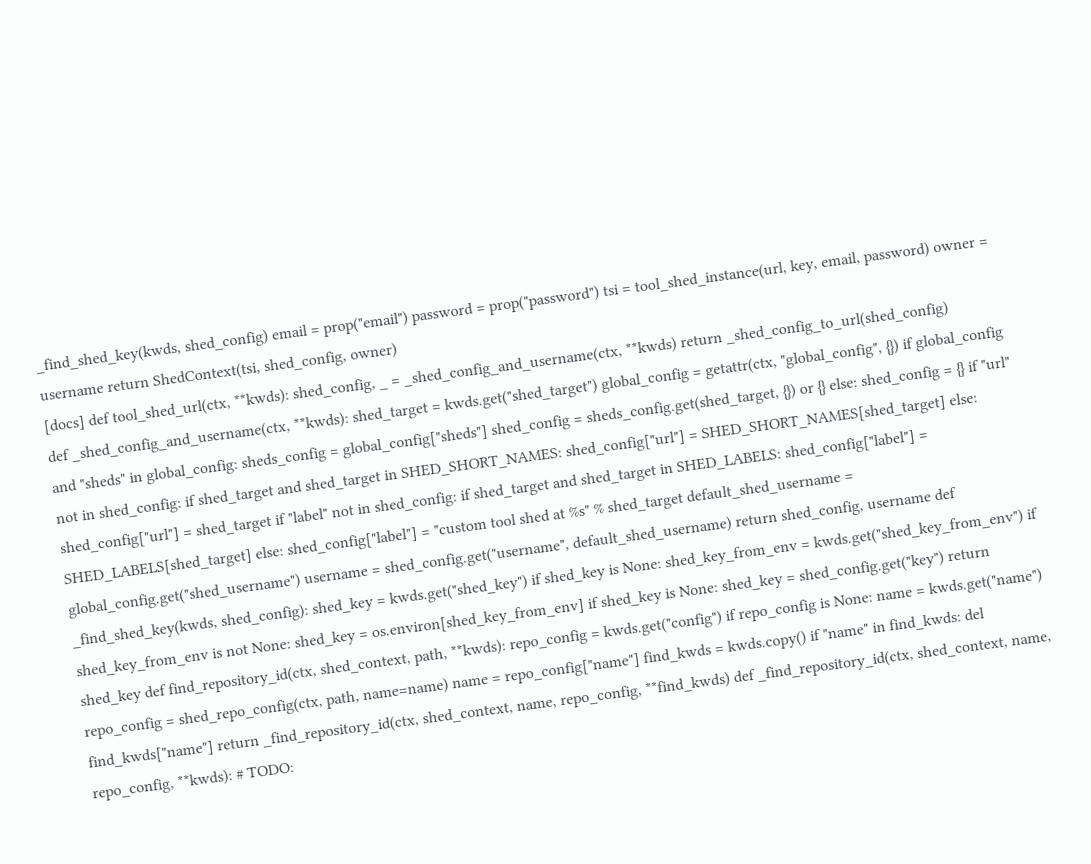_find_shed_key(kwds, shed_config) email = prop("email") password = prop("password") tsi = tool_shed_instance(url, key, email, password) owner = username return ShedContext(tsi, shed_config, owner)
[docs] def tool_shed_url(ctx, **kwds): shed_config, _ = _shed_config_and_username(ctx, **kwds) return _shed_config_to_url(shed_config)
def _shed_config_and_username(ctx, **kwds): shed_target = kwds.get("shed_target") global_config = getattr(ctx, "global_config", {}) if global_config and "sheds" in global_config: sheds_config = global_config["sheds"] shed_config = sheds_config.get(shed_target, {}) or {} else: shed_config = {} if "url" not in shed_config: if shed_target and shed_target in SHED_SHORT_NAMES: shed_config["url"] = SHED_SHORT_NAMES[shed_target] else: shed_config["url"] = shed_target if "label" not in shed_config: if shed_target and shed_target in SHED_LABELS: shed_config["label"] = SHED_LABELS[shed_target] else: shed_config["label"] = "custom tool shed at %s" % shed_target default_shed_username = global_config.get("shed_username") username = shed_config.get("username", default_shed_username) return shed_config, username def _find_shed_key(kwds, shed_config): shed_key = kwds.get("shed_key") if shed_key is None: shed_key_from_env = kwds.get("shed_key_from_env") if shed_key_from_env is not None: shed_key = os.environ[shed_key_from_env] if shed_key is None: shed_key = shed_config.get("key") return shed_key def find_repository_id(ctx, shed_context, path, **kwds): repo_config = kwds.get("config") if repo_config is None: name = kwds.get("name") repo_config = shed_repo_config(ctx, path, name=name) name = repo_config["name"] find_kwds = kwds.copy() if "name" in find_kwds: del find_kwds["name"] return _find_repository_id(ctx, shed_context, name, repo_config, **find_kwds) def _find_repository_id(ctx, shed_context, name, repo_config, **kwds): # TODO: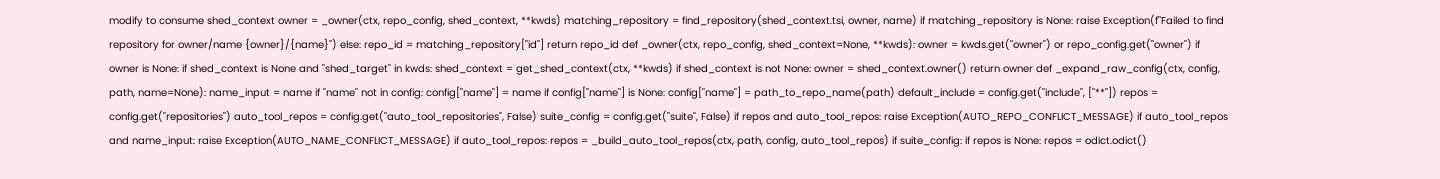modify to consume shed_context owner = _owner(ctx, repo_config, shed_context, **kwds) matching_repository = find_repository(shed_context.tsi, owner, name) if matching_repository is None: raise Exception(f"Failed to find repository for owner/name {owner}/{name}") else: repo_id = matching_repository["id"] return repo_id def _owner(ctx, repo_config, shed_context=None, **kwds): owner = kwds.get("owner") or repo_config.get("owner") if owner is None: if shed_context is None and "shed_target" in kwds: shed_context = get_shed_context(ctx, **kwds) if shed_context is not None: owner = shed_context.owner() return owner def _expand_raw_config(ctx, config, path, name=None): name_input = name if "name" not in config: config["name"] = name if config["name"] is None: config["name"] = path_to_repo_name(path) default_include = config.get("include", ["**"]) repos = config.get("repositories") auto_tool_repos = config.get("auto_tool_repositories", False) suite_config = config.get("suite", False) if repos and auto_tool_repos: raise Exception(AUTO_REPO_CONFLICT_MESSAGE) if auto_tool_repos and name_input: raise Exception(AUTO_NAME_CONFLICT_MESSAGE) if auto_tool_repos: repos = _build_auto_tool_repos(ctx, path, config, auto_tool_repos) if suite_config: if repos is None: repos = odict.odict()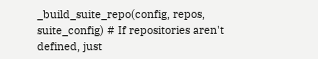_build_suite_repo(config, repos, suite_config) # If repositories aren't defined, just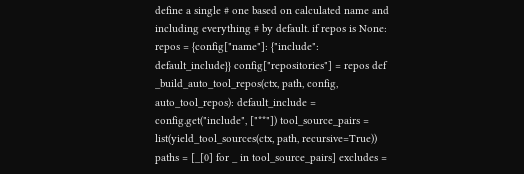define a single # one based on calculated name and including everything # by default. if repos is None: repos = {config["name"]: {"include": default_include}} config["repositories"] = repos def _build_auto_tool_repos(ctx, path, config, auto_tool_repos): default_include = config.get("include", ["**"]) tool_source_pairs = list(yield_tool_sources(ctx, path, recursive=True)) paths = [_[0] for _ in tool_source_pairs] excludes =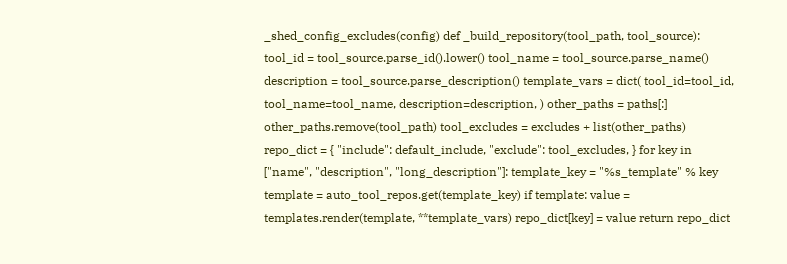_shed_config_excludes(config) def _build_repository(tool_path, tool_source): tool_id = tool_source.parse_id().lower() tool_name = tool_source.parse_name() description = tool_source.parse_description() template_vars = dict( tool_id=tool_id, tool_name=tool_name, description=description, ) other_paths = paths[:] other_paths.remove(tool_path) tool_excludes = excludes + list(other_paths) repo_dict = { "include": default_include, "exclude": tool_excludes, } for key in ["name", "description", "long_description"]: template_key = "%s_template" % key template = auto_tool_repos.get(template_key) if template: value = templates.render(template, **template_vars) repo_dict[key] = value return repo_dict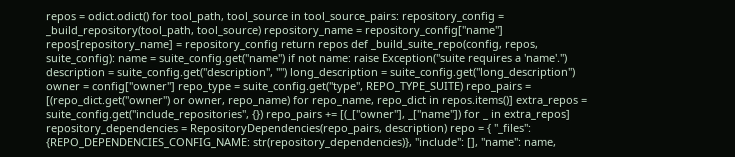repos = odict.odict() for tool_path, tool_source in tool_source_pairs: repository_config = _build_repository(tool_path, tool_source) repository_name = repository_config["name"] repos[repository_name] = repository_config return repos def _build_suite_repo(config, repos, suite_config): name = suite_config.get("name") if not name: raise Exception("suite requires a 'name'.") description = suite_config.get("description", "") long_description = suite_config.get("long_description") owner = config["owner"] repo_type = suite_config.get("type", REPO_TYPE_SUITE) repo_pairs = [(repo_dict.get("owner") or owner, repo_name) for repo_name, repo_dict in repos.items()] extra_repos = suite_config.get("include_repositories", {}) repo_pairs += [(_["owner"], _["name"]) for _ in extra_repos] repository_dependencies = RepositoryDependencies(repo_pairs, description) repo = { "_files": {REPO_DEPENDENCIES_CONFIG_NAME: str(repository_dependencies)}, "include": [], "name": name,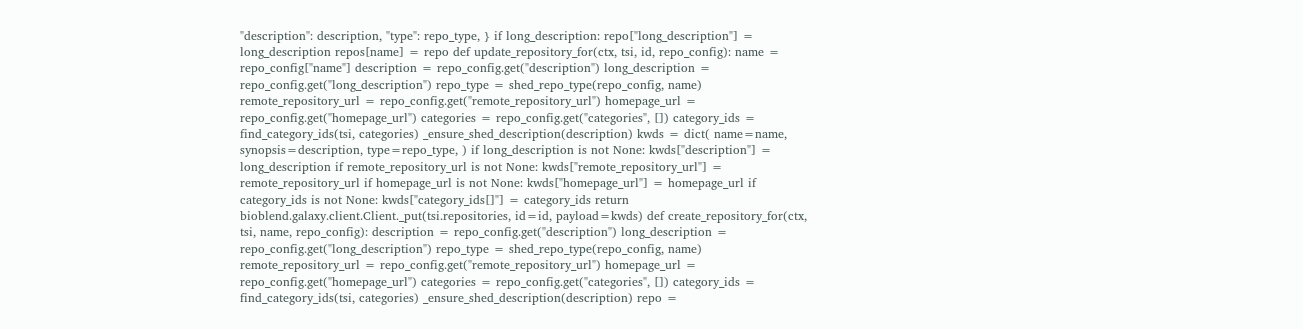"description": description, "type": repo_type, } if long_description: repo["long_description"] = long_description repos[name] = repo def update_repository_for(ctx, tsi, id, repo_config): name = repo_config["name"] description = repo_config.get("description") long_description = repo_config.get("long_description") repo_type = shed_repo_type(repo_config, name) remote_repository_url = repo_config.get("remote_repository_url") homepage_url = repo_config.get("homepage_url") categories = repo_config.get("categories", []) category_ids = find_category_ids(tsi, categories) _ensure_shed_description(description) kwds = dict( name=name, synopsis=description, type=repo_type, ) if long_description is not None: kwds["description"] = long_description if remote_repository_url is not None: kwds["remote_repository_url"] = remote_repository_url if homepage_url is not None: kwds["homepage_url"] = homepage_url if category_ids is not None: kwds["category_ids[]"] = category_ids return bioblend.galaxy.client.Client._put(tsi.repositories, id=id, payload=kwds) def create_repository_for(ctx, tsi, name, repo_config): description = repo_config.get("description") long_description = repo_config.get("long_description") repo_type = shed_repo_type(repo_config, name) remote_repository_url = repo_config.get("remote_repository_url") homepage_url = repo_config.get("homepage_url") categories = repo_config.get("categories", []) category_ids = find_category_ids(tsi, categories) _ensure_shed_description(description) repo =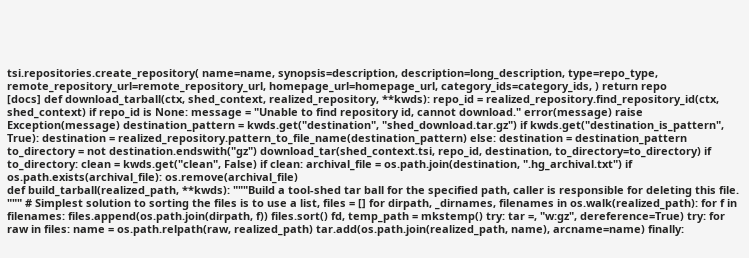tsi.repositories.create_repository( name=name, synopsis=description, description=long_description, type=repo_type, remote_repository_url=remote_repository_url, homepage_url=homepage_url, category_ids=category_ids, ) return repo
[docs] def download_tarball(ctx, shed_context, realized_repository, **kwds): repo_id = realized_repository.find_repository_id(ctx, shed_context) if repo_id is None: message = "Unable to find repository id, cannot download." error(message) raise Exception(message) destination_pattern = kwds.get("destination", "shed_download.tar.gz") if kwds.get("destination_is_pattern", True): destination = realized_repository.pattern_to_file_name(destination_pattern) else: destination = destination_pattern to_directory = not destination.endswith("gz") download_tar(shed_context.tsi, repo_id, destination, to_directory=to_directory) if to_directory: clean = kwds.get("clean", False) if clean: archival_file = os.path.join(destination, ".hg_archival.txt") if os.path.exists(archival_file): os.remove(archival_file)
def build_tarball(realized_path, **kwds): """Build a tool-shed tar ball for the specified path, caller is responsible for deleting this file. """ # Simplest solution to sorting the files is to use a list, files = [] for dirpath, _dirnames, filenames in os.walk(realized_path): for f in filenames: files.append(os.path.join(dirpath, f)) files.sort() fd, temp_path = mkstemp() try: tar =, "w:gz", dereference=True) try: for raw in files: name = os.path.relpath(raw, realized_path) tar.add(os.path.join(realized_path, name), arcname=name) finally: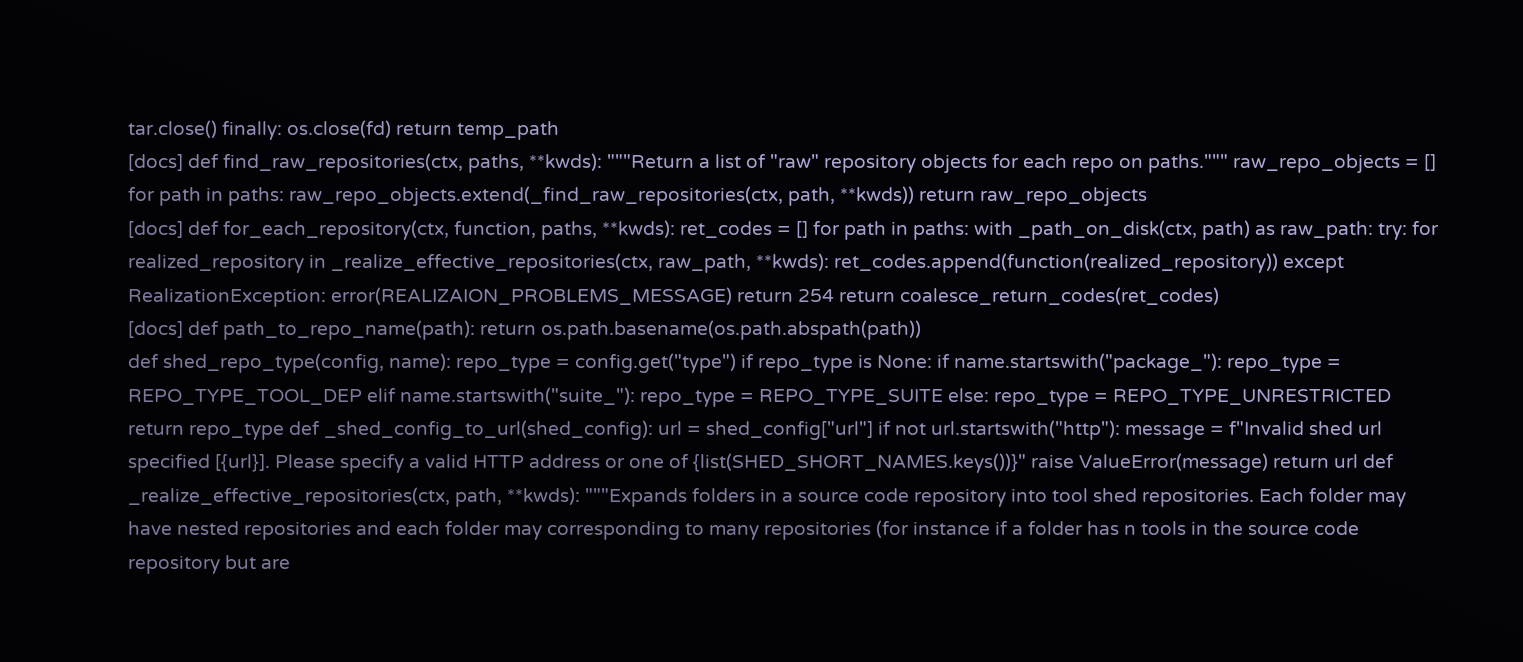tar.close() finally: os.close(fd) return temp_path
[docs] def find_raw_repositories(ctx, paths, **kwds): """Return a list of "raw" repository objects for each repo on paths.""" raw_repo_objects = [] for path in paths: raw_repo_objects.extend(_find_raw_repositories(ctx, path, **kwds)) return raw_repo_objects
[docs] def for_each_repository(ctx, function, paths, **kwds): ret_codes = [] for path in paths: with _path_on_disk(ctx, path) as raw_path: try: for realized_repository in _realize_effective_repositories(ctx, raw_path, **kwds): ret_codes.append(function(realized_repository)) except RealizationException: error(REALIZAION_PROBLEMS_MESSAGE) return 254 return coalesce_return_codes(ret_codes)
[docs] def path_to_repo_name(path): return os.path.basename(os.path.abspath(path))
def shed_repo_type(config, name): repo_type = config.get("type") if repo_type is None: if name.startswith("package_"): repo_type = REPO_TYPE_TOOL_DEP elif name.startswith("suite_"): repo_type = REPO_TYPE_SUITE else: repo_type = REPO_TYPE_UNRESTRICTED return repo_type def _shed_config_to_url(shed_config): url = shed_config["url"] if not url.startswith("http"): message = f"Invalid shed url specified [{url}]. Please specify a valid HTTP address or one of {list(SHED_SHORT_NAMES.keys())}" raise ValueError(message) return url def _realize_effective_repositories(ctx, path, **kwds): """Expands folders in a source code repository into tool shed repositories. Each folder may have nested repositories and each folder may corresponding to many repositories (for instance if a folder has n tools in the source code repository but are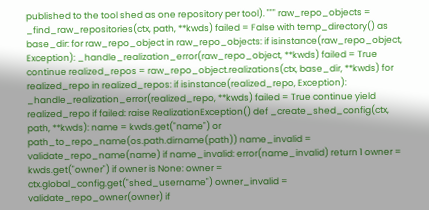published to the tool shed as one repository per tool). """ raw_repo_objects = _find_raw_repositories(ctx, path, **kwds) failed = False with temp_directory() as base_dir: for raw_repo_object in raw_repo_objects: if isinstance(raw_repo_object, Exception): _handle_realization_error(raw_repo_object, **kwds) failed = True continue realized_repos = raw_repo_object.realizations(ctx, base_dir, **kwds) for realized_repo in realized_repos: if isinstance(realized_repo, Exception): _handle_realization_error(realized_repo, **kwds) failed = True continue yield realized_repo if failed: raise RealizationException() def _create_shed_config(ctx, path, **kwds): name = kwds.get("name") or path_to_repo_name(os.path.dirname(path)) name_invalid = validate_repo_name(name) if name_invalid: error(name_invalid) return 1 owner = kwds.get("owner") if owner is None: owner = ctx.global_config.get("shed_username") owner_invalid = validate_repo_owner(owner) if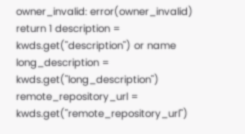owner_invalid: error(owner_invalid) return 1 description = kwds.get("description") or name long_description = kwds.get("long_description") remote_repository_url = kwds.get("remote_repository_url")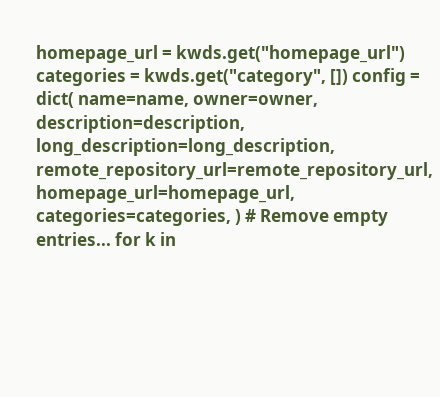homepage_url = kwds.get("homepage_url") categories = kwds.get("category", []) config = dict( name=name, owner=owner, description=description, long_description=long_description, remote_repository_url=remote_repository_url, homepage_url=homepage_url, categories=categories, ) # Remove empty entries... for k in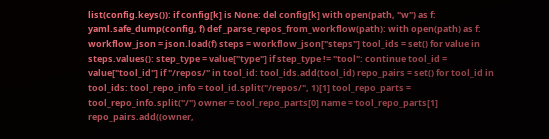list(config.keys()): if config[k] is None: del config[k] with open(path, "w") as f: yaml.safe_dump(config, f) def _parse_repos_from_workflow(path): with open(path) as f: workflow_json = json.load(f) steps = workflow_json["steps"] tool_ids = set() for value in steps.values(): step_type = value["type"] if step_type != "tool": continue tool_id = value["tool_id"] if "/repos/" in tool_id: tool_ids.add(tool_id) repo_pairs = set() for tool_id in tool_ids: tool_repo_info = tool_id.split("/repos/", 1)[1] tool_repo_parts = tool_repo_info.split("/") owner = tool_repo_parts[0] name = tool_repo_parts[1] repo_pairs.add((owner,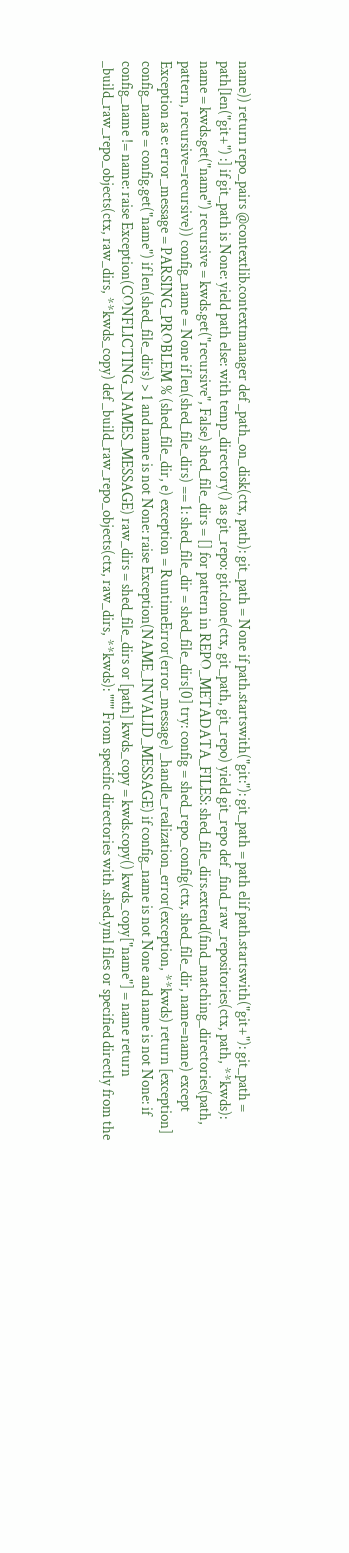name)) return repo_pairs @contextlib.contextmanager def _path_on_disk(ctx, path): git_path = None if path.startswith("git:"): git_path = path elif path.startswith("git+"): git_path = path[len("git+") :] if git_path is None: yield path else: with temp_directory() as git_repo: git.clone(ctx, git_path, git_repo) yield git_repo def _find_raw_repositories(ctx, path, **kwds): name = kwds.get("name") recursive = kwds.get("recursive", False) shed_file_dirs = [] for pattern in REPO_METADATA_FILES: shed_file_dirs.extend(find_matching_directories(path, pattern, recursive=recursive)) config_name = None if len(shed_file_dirs) == 1: shed_file_dir = shed_file_dirs[0] try: config = shed_repo_config(ctx, shed_file_dir, name=name) except Exception as e: error_message = PARSING_PROBLEM % (shed_file_dir, e) exception = RuntimeError(error_message) _handle_realization_error(exception, **kwds) return [exception] config_name = config.get("name") if len(shed_file_dirs) > 1 and name is not None: raise Exception(NAME_INVALID_MESSAGE) if config_name is not None and name is not None: if config_name != name: raise Exception(CONFLICTING_NAMES_MESSAGE) raw_dirs = shed_file_dirs or [path] kwds_copy = kwds.copy() kwds_copy["name"] = name return _build_raw_repo_objects(ctx, raw_dirs, **kwds_copy) def _build_raw_repo_objects(ctx, raw_dirs, **kwds): """ From specific directories with .shed.yml files or specified directly from the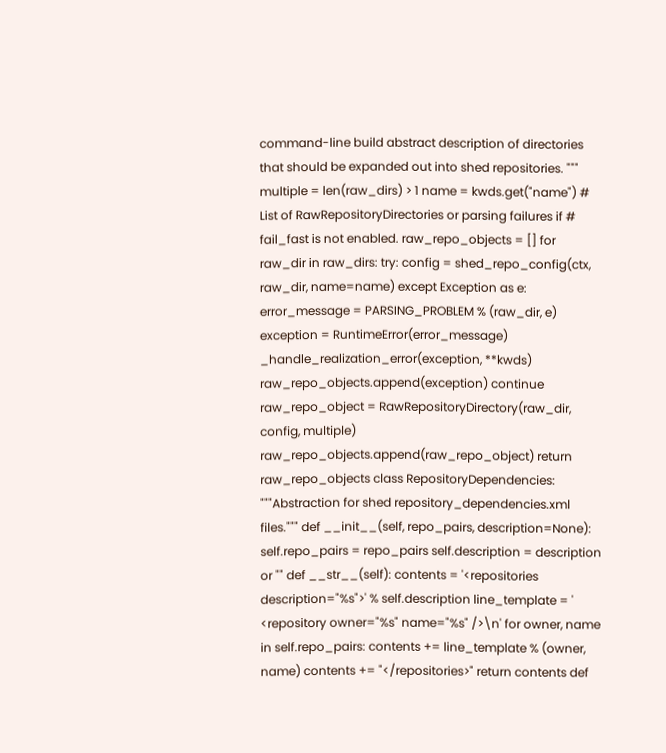command-line build abstract description of directories that should be expanded out into shed repositories. """ multiple = len(raw_dirs) > 1 name = kwds.get("name") # List of RawRepositoryDirectories or parsing failures if # fail_fast is not enabled. raw_repo_objects = [] for raw_dir in raw_dirs: try: config = shed_repo_config(ctx, raw_dir, name=name) except Exception as e: error_message = PARSING_PROBLEM % (raw_dir, e) exception = RuntimeError(error_message) _handle_realization_error(exception, **kwds) raw_repo_objects.append(exception) continue raw_repo_object = RawRepositoryDirectory(raw_dir, config, multiple) raw_repo_objects.append(raw_repo_object) return raw_repo_objects class RepositoryDependencies: """Abstraction for shed repository_dependencies.xml files.""" def __init__(self, repo_pairs, description=None): self.repo_pairs = repo_pairs self.description = description or "" def __str__(self): contents = '<repositories description="%s">' % self.description line_template = ' <repository owner="%s" name="%s" />\n' for owner, name in self.repo_pairs: contents += line_template % (owner, name) contents += "</repositories>" return contents def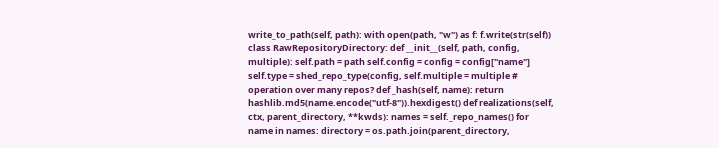write_to_path(self, path): with open(path, "w") as f: f.write(str(self)) class RawRepositoryDirectory: def __init__(self, path, config, multiple): self.path = path self.config = config = config["name"] self.type = shed_repo_type(config, self.multiple = multiple # operation over many repos? def _hash(self, name): return hashlib.md5(name.encode("utf-8")).hexdigest() def realizations(self, ctx, parent_directory, **kwds): names = self._repo_names() for name in names: directory = os.path.join(parent_directory,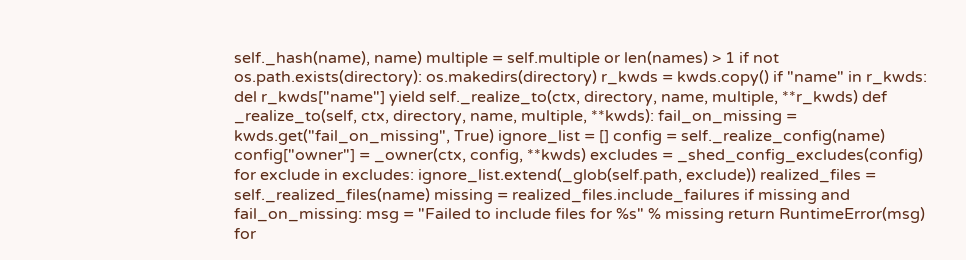self._hash(name), name) multiple = self.multiple or len(names) > 1 if not os.path.exists(directory): os.makedirs(directory) r_kwds = kwds.copy() if "name" in r_kwds: del r_kwds["name"] yield self._realize_to(ctx, directory, name, multiple, **r_kwds) def _realize_to(self, ctx, directory, name, multiple, **kwds): fail_on_missing = kwds.get("fail_on_missing", True) ignore_list = [] config = self._realize_config(name) config["owner"] = _owner(ctx, config, **kwds) excludes = _shed_config_excludes(config) for exclude in excludes: ignore_list.extend(_glob(self.path, exclude)) realized_files = self._realized_files(name) missing = realized_files.include_failures if missing and fail_on_missing: msg = "Failed to include files for %s" % missing return RuntimeError(msg) for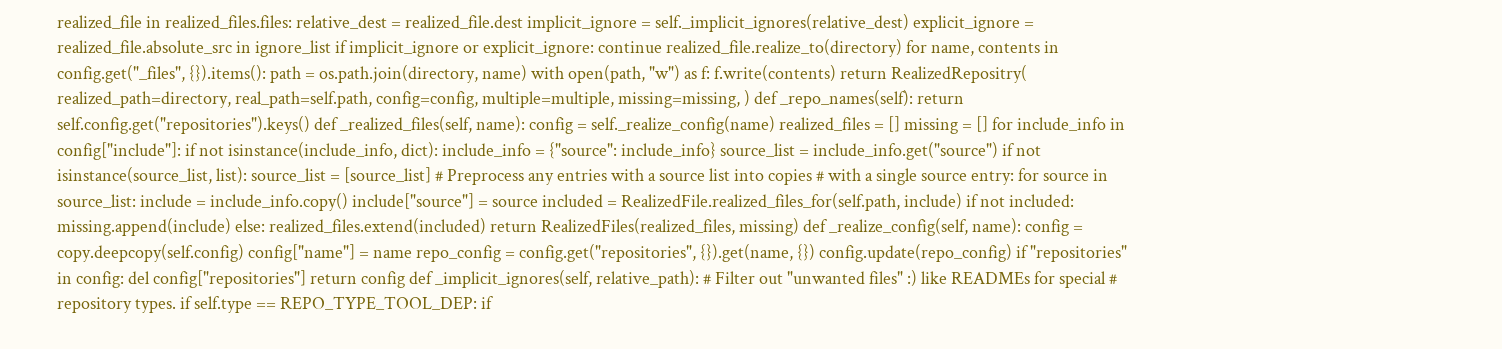realized_file in realized_files.files: relative_dest = realized_file.dest implicit_ignore = self._implicit_ignores(relative_dest) explicit_ignore = realized_file.absolute_src in ignore_list if implicit_ignore or explicit_ignore: continue realized_file.realize_to(directory) for name, contents in config.get("_files", {}).items(): path = os.path.join(directory, name) with open(path, "w") as f: f.write(contents) return RealizedRepositry( realized_path=directory, real_path=self.path, config=config, multiple=multiple, missing=missing, ) def _repo_names(self): return self.config.get("repositories").keys() def _realized_files(self, name): config = self._realize_config(name) realized_files = [] missing = [] for include_info in config["include"]: if not isinstance(include_info, dict): include_info = {"source": include_info} source_list = include_info.get("source") if not isinstance(source_list, list): source_list = [source_list] # Preprocess any entries with a source list into copies # with a single source entry: for source in source_list: include = include_info.copy() include["source"] = source included = RealizedFile.realized_files_for(self.path, include) if not included: missing.append(include) else: realized_files.extend(included) return RealizedFiles(realized_files, missing) def _realize_config(self, name): config = copy.deepcopy(self.config) config["name"] = name repo_config = config.get("repositories", {}).get(name, {}) config.update(repo_config) if "repositories" in config: del config["repositories"] return config def _implicit_ignores(self, relative_path): # Filter out "unwanted files" :) like READMEs for special # repository types. if self.type == REPO_TYPE_TOOL_DEP: if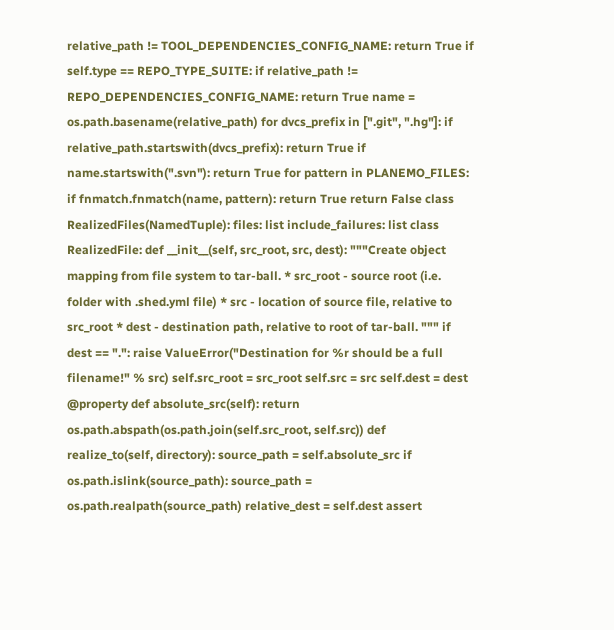relative_path != TOOL_DEPENDENCIES_CONFIG_NAME: return True if self.type == REPO_TYPE_SUITE: if relative_path != REPO_DEPENDENCIES_CONFIG_NAME: return True name = os.path.basename(relative_path) for dvcs_prefix in [".git", ".hg"]: if relative_path.startswith(dvcs_prefix): return True if name.startswith(".svn"): return True for pattern in PLANEMO_FILES: if fnmatch.fnmatch(name, pattern): return True return False class RealizedFiles(NamedTuple): files: list include_failures: list class RealizedFile: def __init__(self, src_root, src, dest): """Create object mapping from file system to tar-ball. * src_root - source root (i.e. folder with .shed.yml file) * src - location of source file, relative to src_root * dest - destination path, relative to root of tar-ball. """ if dest == ".": raise ValueError("Destination for %r should be a full filename!" % src) self.src_root = src_root self.src = src self.dest = dest @property def absolute_src(self): return os.path.abspath(os.path.join(self.src_root, self.src)) def realize_to(self, directory): source_path = self.absolute_src if os.path.islink(source_path): source_path = os.path.realpath(source_path) relative_dest = self.dest assert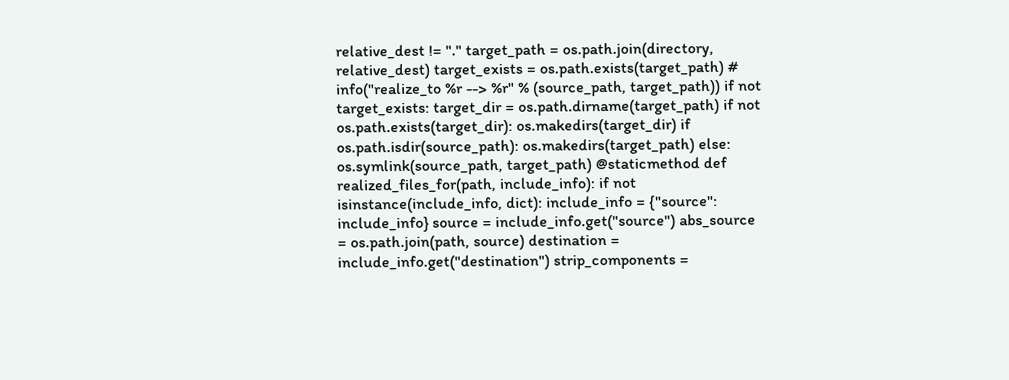relative_dest != "." target_path = os.path.join(directory, relative_dest) target_exists = os.path.exists(target_path) # info("realize_to %r --> %r" % (source_path, target_path)) if not target_exists: target_dir = os.path.dirname(target_path) if not os.path.exists(target_dir): os.makedirs(target_dir) if os.path.isdir(source_path): os.makedirs(target_path) else: os.symlink(source_path, target_path) @staticmethod def realized_files_for(path, include_info): if not isinstance(include_info, dict): include_info = {"source": include_info} source = include_info.get("source") abs_source = os.path.join(path, source) destination = include_info.get("destination") strip_components =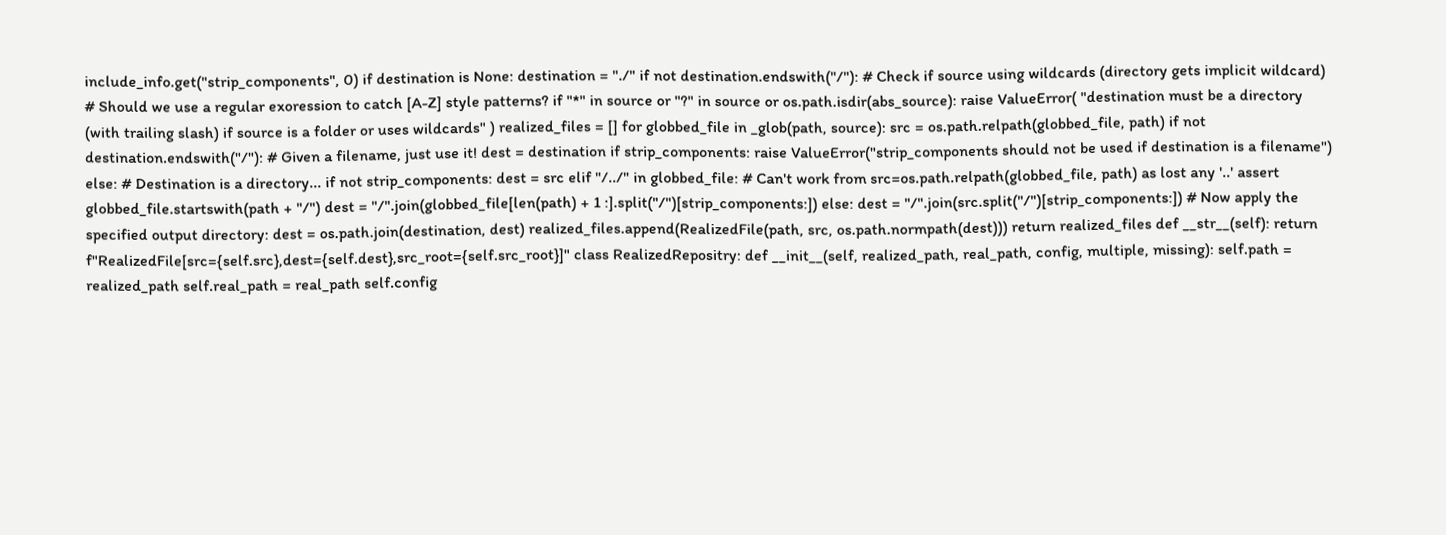include_info.get("strip_components", 0) if destination is None: destination = "./" if not destination.endswith("/"): # Check if source using wildcards (directory gets implicit wildcard) # Should we use a regular exoression to catch [A-Z] style patterns? if "*" in source or "?" in source or os.path.isdir(abs_source): raise ValueError( "destination must be a directory (with trailing slash) if source is a folder or uses wildcards" ) realized_files = [] for globbed_file in _glob(path, source): src = os.path.relpath(globbed_file, path) if not destination.endswith("/"): # Given a filename, just use it! dest = destination if strip_components: raise ValueError("strip_components should not be used if destination is a filename") else: # Destination is a directory... if not strip_components: dest = src elif "/../" in globbed_file: # Can't work from src=os.path.relpath(globbed_file, path) as lost any '..' assert globbed_file.startswith(path + "/") dest = "/".join(globbed_file[len(path) + 1 :].split("/")[strip_components:]) else: dest = "/".join(src.split("/")[strip_components:]) # Now apply the specified output directory: dest = os.path.join(destination, dest) realized_files.append(RealizedFile(path, src, os.path.normpath(dest))) return realized_files def __str__(self): return f"RealizedFile[src={self.src},dest={self.dest},src_root={self.src_root}]" class RealizedRepositry: def __init__(self, realized_path, real_path, config, multiple, missing): self.path = realized_path self.real_path = real_path self.config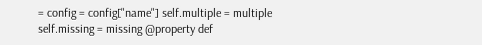= config = config["name"] self.multiple = multiple self.missing = missing @property def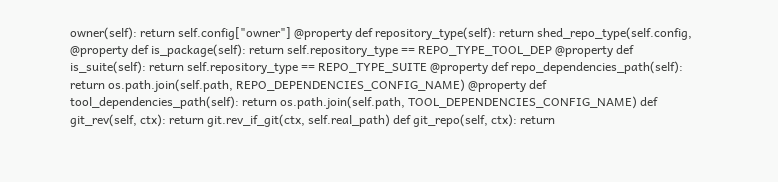owner(self): return self.config["owner"] @property def repository_type(self): return shed_repo_type(self.config, @property def is_package(self): return self.repository_type == REPO_TYPE_TOOL_DEP @property def is_suite(self): return self.repository_type == REPO_TYPE_SUITE @property def repo_dependencies_path(self): return os.path.join(self.path, REPO_DEPENDENCIES_CONFIG_NAME) @property def tool_dependencies_path(self): return os.path.join(self.path, TOOL_DEPENDENCIES_CONFIG_NAME) def git_rev(self, ctx): return git.rev_if_git(ctx, self.real_path) def git_repo(self, ctx): return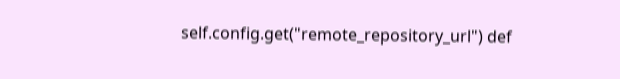self.config.get("remote_repository_url") def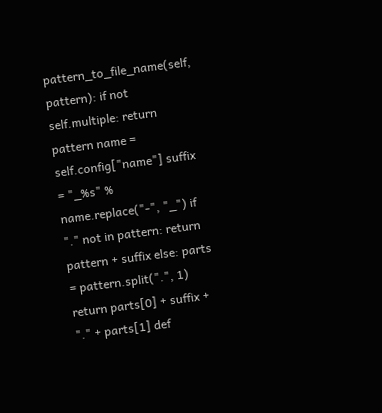pattern_to_file_name(self, pattern): if not self.multiple: return pattern name = self.config["name"] suffix = "_%s" % name.replace("-", "_") if "." not in pattern: return pattern + suffix else: parts = pattern.split(".", 1) return parts[0] + suffix + "." + parts[1] def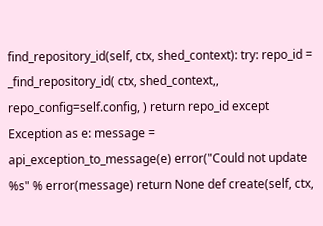find_repository_id(self, ctx, shed_context): try: repo_id = _find_repository_id( ctx, shed_context,, repo_config=self.config, ) return repo_id except Exception as e: message = api_exception_to_message(e) error("Could not update %s" % error(message) return None def create(self, ctx,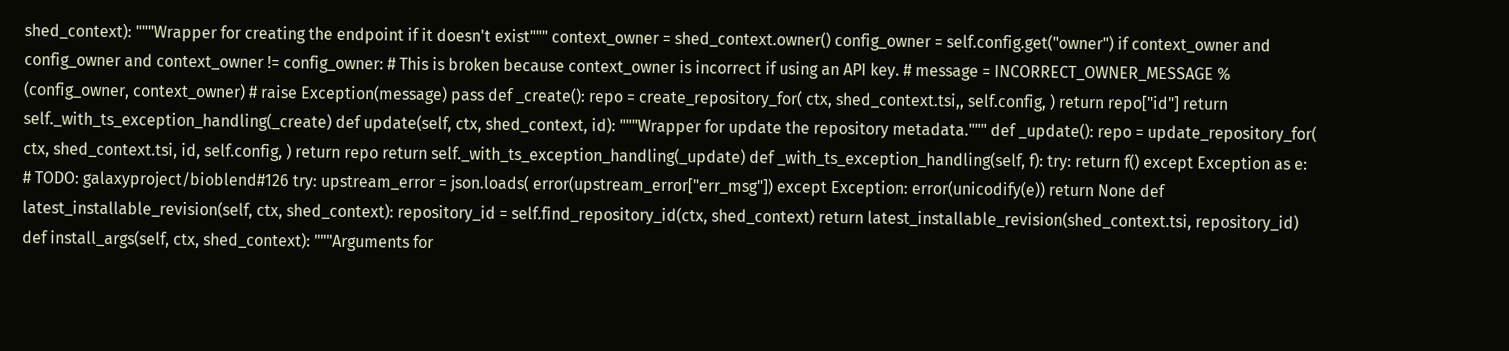shed_context): """Wrapper for creating the endpoint if it doesn't exist""" context_owner = shed_context.owner() config_owner = self.config.get("owner") if context_owner and config_owner and context_owner != config_owner: # This is broken because context_owner is incorrect if using an API key. # message = INCORRECT_OWNER_MESSAGE % (config_owner, context_owner) # raise Exception(message) pass def _create(): repo = create_repository_for( ctx, shed_context.tsi,, self.config, ) return repo["id"] return self._with_ts_exception_handling(_create) def update(self, ctx, shed_context, id): """Wrapper for update the repository metadata.""" def _update(): repo = update_repository_for( ctx, shed_context.tsi, id, self.config, ) return repo return self._with_ts_exception_handling(_update) def _with_ts_exception_handling(self, f): try: return f() except Exception as e: # TODO: galaxyproject/bioblend#126 try: upstream_error = json.loads( error(upstream_error["err_msg"]) except Exception: error(unicodify(e)) return None def latest_installable_revision(self, ctx, shed_context): repository_id = self.find_repository_id(ctx, shed_context) return latest_installable_revision(shed_context.tsi, repository_id) def install_args(self, ctx, shed_context): """Arguments for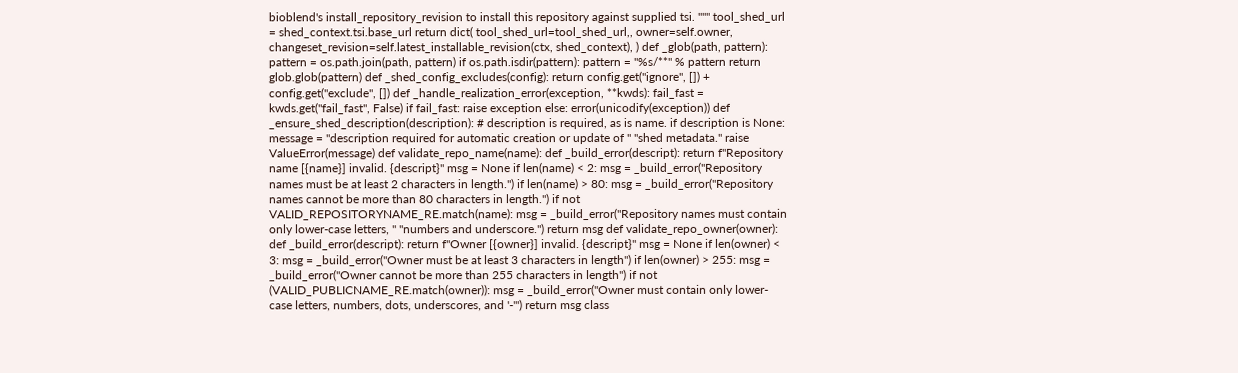bioblend's install_repository_revision to install this repository against supplied tsi. """ tool_shed_url = shed_context.tsi.base_url return dict( tool_shed_url=tool_shed_url,, owner=self.owner, changeset_revision=self.latest_installable_revision(ctx, shed_context), ) def _glob(path, pattern): pattern = os.path.join(path, pattern) if os.path.isdir(pattern): pattern = "%s/**" % pattern return glob.glob(pattern) def _shed_config_excludes(config): return config.get("ignore", []) + config.get("exclude", []) def _handle_realization_error(exception, **kwds): fail_fast = kwds.get("fail_fast", False) if fail_fast: raise exception else: error(unicodify(exception)) def _ensure_shed_description(description): # description is required, as is name. if description is None: message = "description required for automatic creation or update of " "shed metadata." raise ValueError(message) def validate_repo_name(name): def _build_error(descript): return f"Repository name [{name}] invalid. {descript}" msg = None if len(name) < 2: msg = _build_error("Repository names must be at least 2 characters in length.") if len(name) > 80: msg = _build_error("Repository names cannot be more than 80 characters in length.") if not VALID_REPOSITORYNAME_RE.match(name): msg = _build_error("Repository names must contain only lower-case letters, " "numbers and underscore.") return msg def validate_repo_owner(owner): def _build_error(descript): return f"Owner [{owner}] invalid. {descript}" msg = None if len(owner) < 3: msg = _build_error("Owner must be at least 3 characters in length") if len(owner) > 255: msg = _build_error("Owner cannot be more than 255 characters in length") if not (VALID_PUBLICNAME_RE.match(owner)): msg = _build_error("Owner must contain only lower-case letters, numbers, dots, underscores, and '-'") return msg class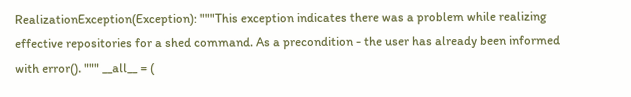RealizationException(Exception): """This exception indicates there was a problem while realizing effective repositories for a shed command. As a precondition - the user has already been informed with error(). """ __all__ = (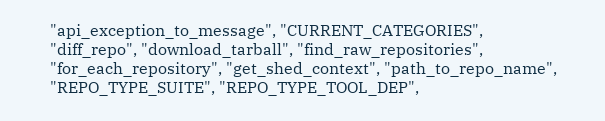"api_exception_to_message", "CURRENT_CATEGORIES", "diff_repo", "download_tarball", "find_raw_repositories", "for_each_repository", "get_shed_context", "path_to_repo_name", "REPO_TYPE_SUITE", "REPO_TYPE_TOOL_DEP",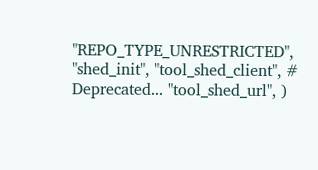"REPO_TYPE_UNRESTRICTED", "shed_init", "tool_shed_client", # Deprecated... "tool_shed_url", )